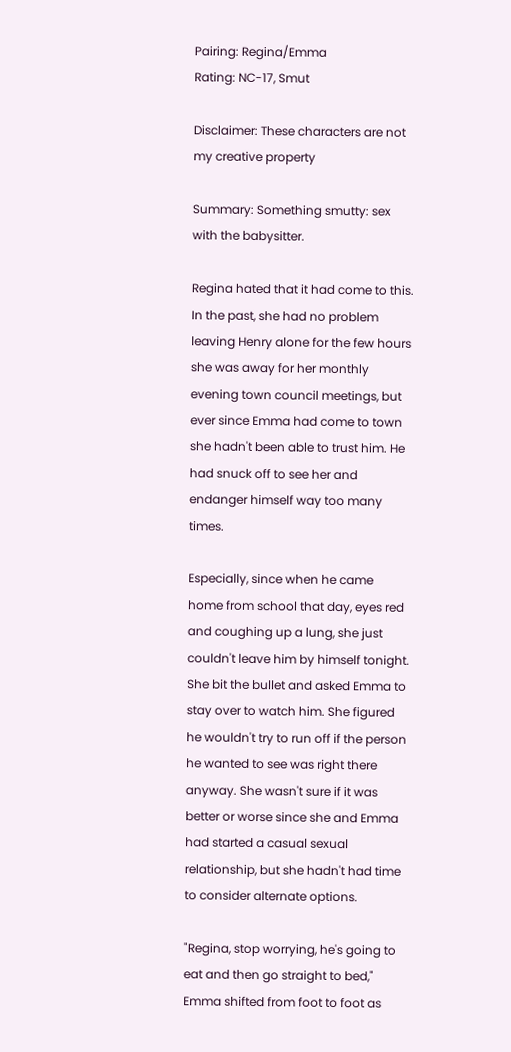Pairing: Regina/Emma
Rating: NC-17, Smut

Disclaimer: These characters are not my creative property

Summary: Something smutty: sex with the babysitter.

Regina hated that it had come to this. In the past, she had no problem leaving Henry alone for the few hours she was away for her monthly evening town council meetings, but ever since Emma had come to town she hadn't been able to trust him. He had snuck off to see her and endanger himself way too many times.

Especially, since when he came home from school that day, eyes red and coughing up a lung, she just couldn't leave him by himself tonight. She bit the bullet and asked Emma to stay over to watch him. She figured he wouldn't try to run off if the person he wanted to see was right there anyway. She wasn't sure if it was better or worse since she and Emma had started a casual sexual relationship, but she hadn't had time to consider alternate options.

"Regina, stop worrying, he's going to eat and then go straight to bed," Emma shifted from foot to foot as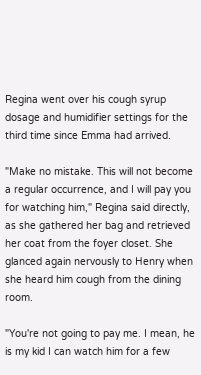Regina went over his cough syrup dosage and humidifier settings for the third time since Emma had arrived.

"Make no mistake. This will not become a regular occurrence, and I will pay you for watching him," Regina said directly, as she gathered her bag and retrieved her coat from the foyer closet. She glanced again nervously to Henry when she heard him cough from the dining room.

"You're not going to pay me. I mean, he is my kid I can watch him for a few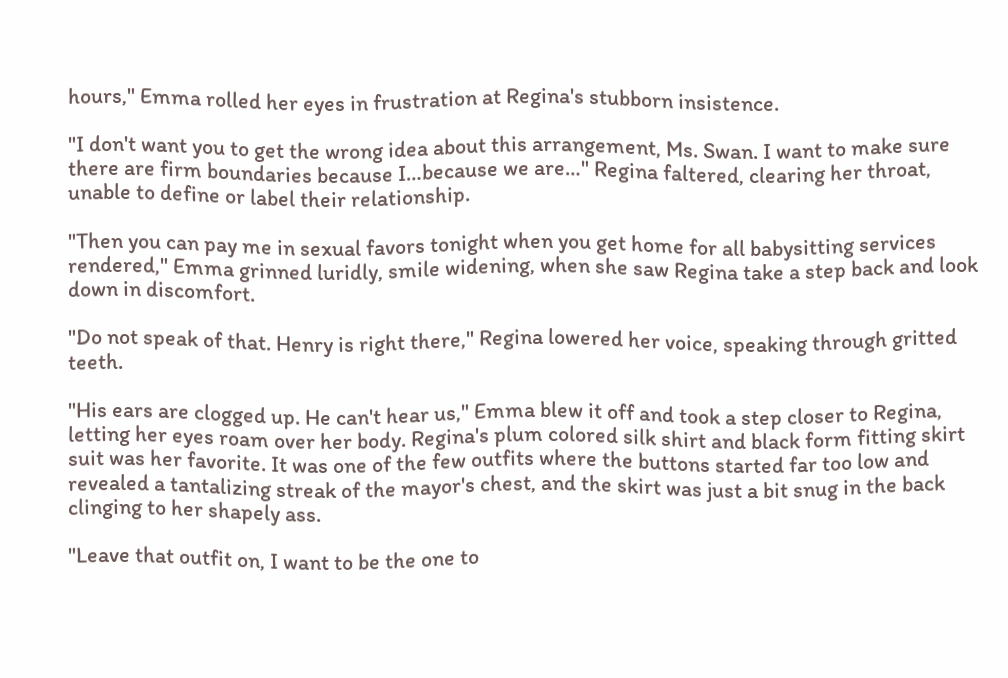hours," Emma rolled her eyes in frustration at Regina's stubborn insistence.

"I don't want you to get the wrong idea about this arrangement, Ms. Swan. I want to make sure there are firm boundaries because I…because we are…" Regina faltered, clearing her throat, unable to define or label their relationship.

"Then you can pay me in sexual favors tonight when you get home for all babysitting services rendered," Emma grinned luridly, smile widening, when she saw Regina take a step back and look down in discomfort.

"Do not speak of that. Henry is right there," Regina lowered her voice, speaking through gritted teeth.

"His ears are clogged up. He can't hear us," Emma blew it off and took a step closer to Regina, letting her eyes roam over her body. Regina's plum colored silk shirt and black form fitting skirt suit was her favorite. It was one of the few outfits where the buttons started far too low and revealed a tantalizing streak of the mayor's chest, and the skirt was just a bit snug in the back clinging to her shapely ass.

"Leave that outfit on, I want to be the one to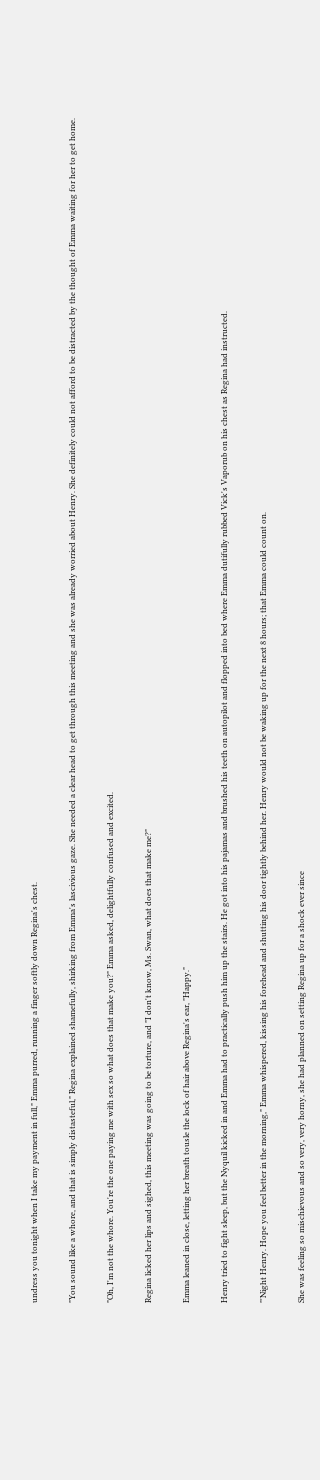undress you tonight when I take my payment in full," Emma purred, running a finger softly down Regina's chest.

"You sound like a whore, and that is simply distasteful," Regina explained shamefully, shirking from Emma's lascivious gaze. She needed a clear head to get through this meeting and she was already worried about Henry. She definitely could not afford to be distracted by the thought of Emma waiting for her to get home.

"Oh, I'm not the whore. You're the one paying me with sex so what does that make you?" Emma asked, delightfully confused and excited.

Regina licked her lips and sighed, this meeting was going to be torture, and "I don't know, Ms. Swan, what does that make me?"

Emma leaned in close, letting her breath tousle the lock of hair above Regina's ear, "Happy."

Henry tried to fight sleep, but the Nyquil kicked in and Emma had to practically push him up the stairs. He got into his pajamas and brushed his teeth on autopilot and flopped into bed where Emma dutifully rubbed Vick's Vaporub on his chest as Regina had instructed.

"'Night Henry. Hope you feel better in the morning," Emma whispered, kissing his forehead and shutting his door tightly behind her. Henry would not be waking up for the next 8 hours; that Emma could count on.

She was feeling so mischievous and so very, very horny, she had planned on setting Regina up for a shock ever since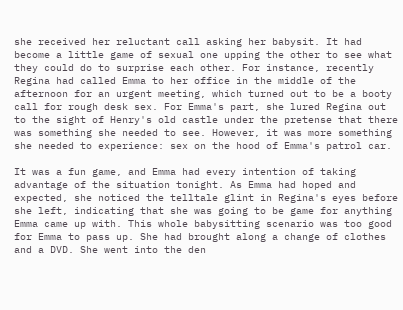she received her reluctant call asking her babysit. It had become a little game of sexual one upping the other to see what they could do to surprise each other. For instance, recently Regina had called Emma to her office in the middle of the afternoon for an urgent meeting, which turned out to be a booty call for rough desk sex. For Emma's part, she lured Regina out to the sight of Henry's old castle under the pretense that there was something she needed to see. However, it was more something she needed to experience: sex on the hood of Emma's patrol car.

It was a fun game, and Emma had every intention of taking advantage of the situation tonight. As Emma had hoped and expected, she noticed the telltale glint in Regina's eyes before she left, indicating that she was going to be game for anything Emma came up with. This whole babysitting scenario was too good for Emma to pass up. She had brought along a change of clothes and a DVD. She went into the den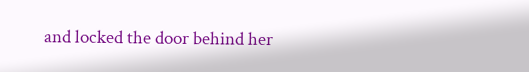and locked the door behind her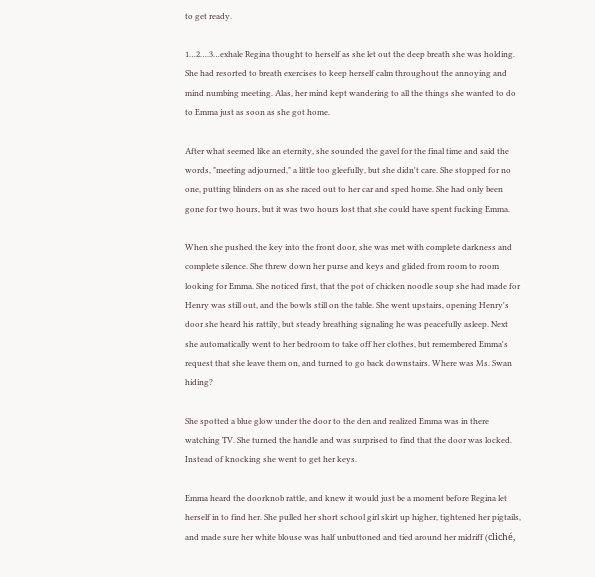to get ready.

1…2….3…exhale Regina thought to herself as she let out the deep breath she was holding. She had resorted to breath exercises to keep herself calm throughout the annoying and mind numbing meeting. Alas, her mind kept wandering to all the things she wanted to do to Emma just as soon as she got home.

After what seemed like an eternity, she sounded the gavel for the final time and said the words, "meeting adjourned," a little too gleefully, but she didn't care. She stopped for no one, putting blinders on as she raced out to her car and sped home. She had only been gone for two hours, but it was two hours lost that she could have spent fucking Emma.

When she pushed the key into the front door, she was met with complete darkness and complete silence. She threw down her purse and keys and glided from room to room looking for Emma. She noticed first, that the pot of chicken noodle soup she had made for Henry was still out, and the bowls still on the table. She went upstairs, opening Henry's door she heard his rattily, but steady breathing signaling he was peacefully asleep. Next she automatically went to her bedroom to take off her clothes, but remembered Emma's request that she leave them on, and turned to go back downstairs. Where was Ms. Swan hiding?

She spotted a blue glow under the door to the den and realized Emma was in there watching TV. She turned the handle and was surprised to find that the door was locked. Instead of knocking she went to get her keys.

Emma heard the doorknob rattle, and knew it would just be a moment before Regina let herself in to find her. She pulled her short school girl skirt up higher, tightened her pigtails, and made sure her white blouse was half unbuttoned and tied around her midriff (cliché,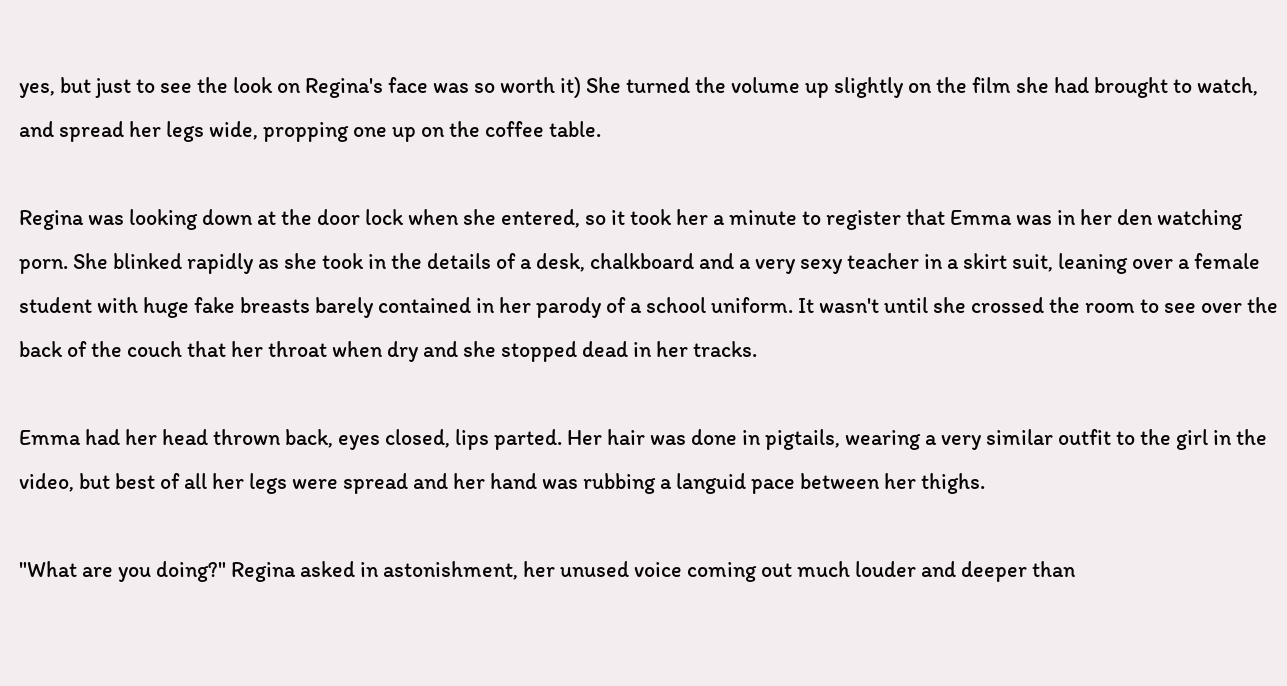yes, but just to see the look on Regina's face was so worth it) She turned the volume up slightly on the film she had brought to watch, and spread her legs wide, propping one up on the coffee table.

Regina was looking down at the door lock when she entered, so it took her a minute to register that Emma was in her den watching porn. She blinked rapidly as she took in the details of a desk, chalkboard and a very sexy teacher in a skirt suit, leaning over a female student with huge fake breasts barely contained in her parody of a school uniform. It wasn't until she crossed the room to see over the back of the couch that her throat when dry and she stopped dead in her tracks.

Emma had her head thrown back, eyes closed, lips parted. Her hair was done in pigtails, wearing a very similar outfit to the girl in the video, but best of all her legs were spread and her hand was rubbing a languid pace between her thighs.

"What are you doing?" Regina asked in astonishment, her unused voice coming out much louder and deeper than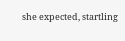she expected, startling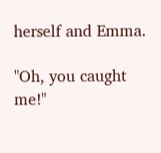herself and Emma.

"Oh, you caught me!"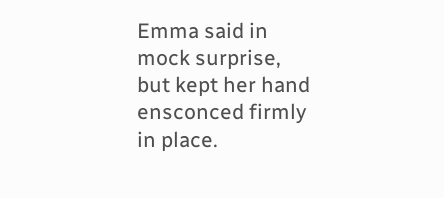Emma said in mock surprise, but kept her hand ensconced firmly in place.